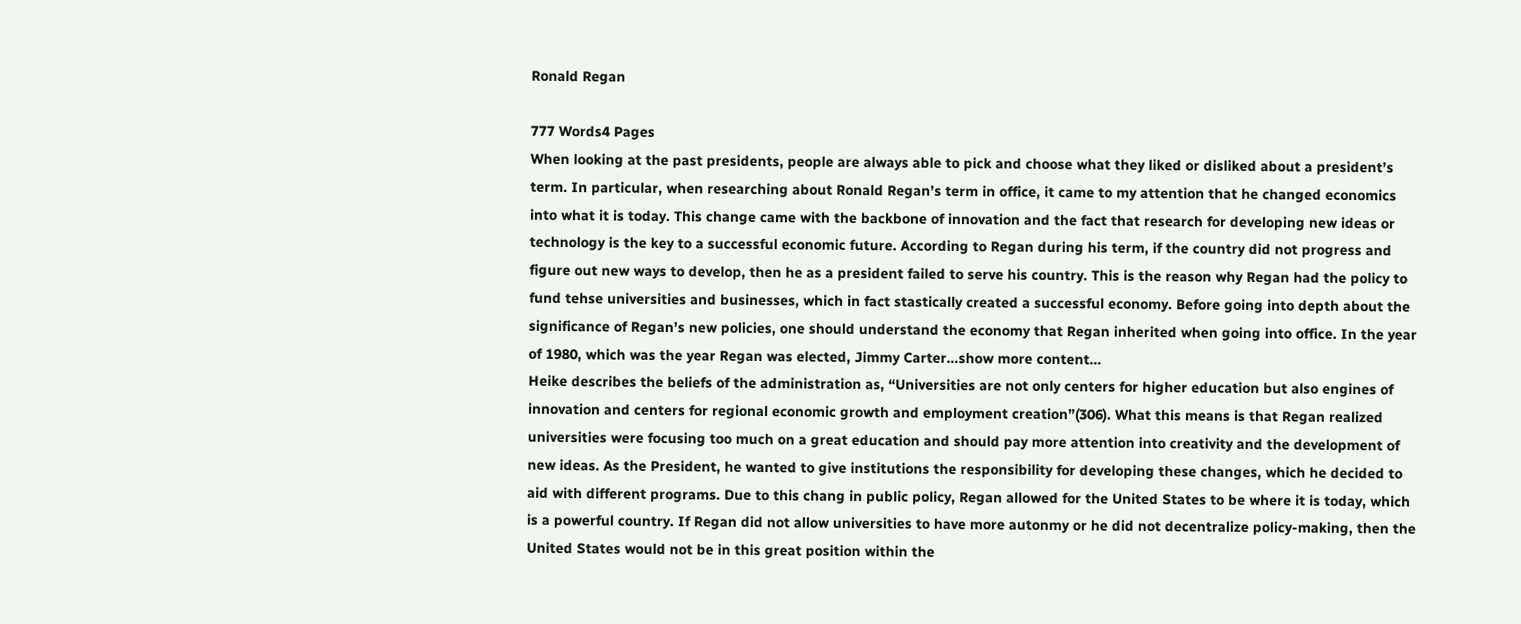Ronald Regan

777 Words4 Pages
When looking at the past presidents, people are always able to pick and choose what they liked or disliked about a president’s term. In particular, when researching about Ronald Regan’s term in office, it came to my attention that he changed economics into what it is today. This change came with the backbone of innovation and the fact that research for developing new ideas or technology is the key to a successful economic future. According to Regan during his term, if the country did not progress and figure out new ways to develop, then he as a president failed to serve his country. This is the reason why Regan had the policy to fund tehse universities and businesses, which in fact stastically created a successful economy. Before going into depth about the significance of Regan’s new policies, one should understand the economy that Regan inherited when going into office. In the year of 1980, which was the year Regan was elected, Jimmy Carter…show more content…
Heike describes the beliefs of the administration as, “Universities are not only centers for higher education but also engines of innovation and centers for regional economic growth and employment creation”(306). What this means is that Regan realized universities were focusing too much on a great education and should pay more attention into creativity and the development of new ideas. As the President, he wanted to give institutions the responsibility for developing these changes, which he decided to aid with different programs. Due to this chang in public policy, Regan allowed for the United States to be where it is today, which is a powerful country. If Regan did not allow universities to have more autonmy or he did not decentralize policy-making, then the United States would not be in this great position within the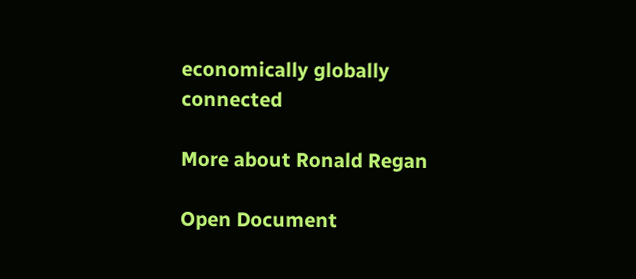economically globally connected

More about Ronald Regan

Open Document